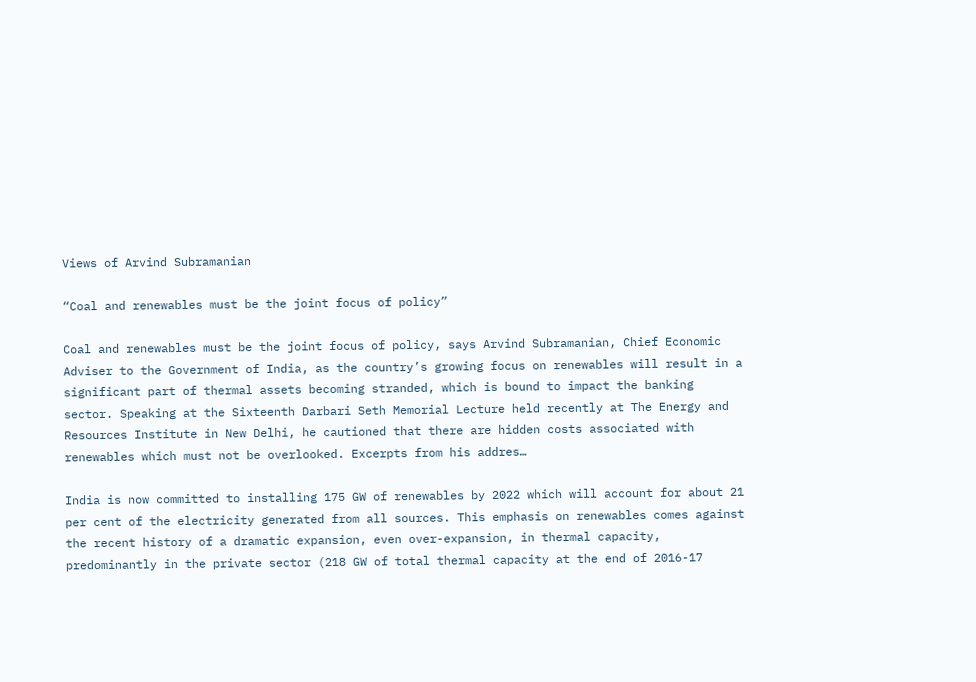Views of Arvind Subramanian

“Coal and renewables must be the joint focus of policy”

Coal and renewables must be the joint focus of policy, says Arvind Subramanian, Chief Economic Adviser to the Government of India, as the country’s growing focus on renewables will result in a significant part of thermal assets becoming stranded, which is bound to impact the banking sector. Speaking at the Sixteenth Darbari Seth Memorial Lecture held recently at The Energy and Resources Institute in New Delhi, he cautioned that there are hidden costs associated with renewables which must not be overlooked. Excerpts from his addres…

India is now committed to installing 175 GW of renewables by 2022 which will account for about 21 per cent of the electricity generated from all sources. This emphasis on renewables comes against the recent history of a dramatic expansion, even over-expansion, in thermal capacity, predominantly in the private sector (218 GW of total thermal capacity at the end of 2016-17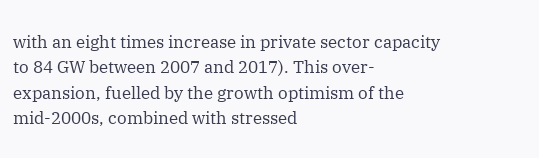with an eight times increase in private sector capacity to 84 GW between 2007 and 2017). This over-expansion, fuelled by the growth optimism of the mid-2000s, combined with stressed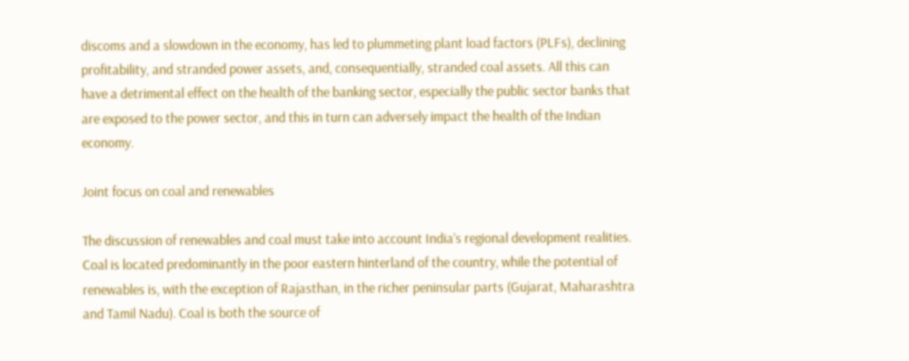discoms and a slowdown in the economy, has led to plummeting plant load factors (PLFs), declining profitability, and stranded power assets, and, consequentially, stranded coal assets. All this can have a detrimental effect on the health of the banking sector, especially the public sector banks that are exposed to the power sector, and this in turn can adversely impact the health of the Indian economy.

Joint focus on coal and renewables

The discussion of renewables and coal must take into account India’s regional development realities. Coal is located predominantly in the poor eastern hinterland of the country, while the potential of renewables is, with the exception of Rajasthan, in the richer peninsular parts (Gujarat, Maharashtra and Tamil Nadu). Coal is both the source of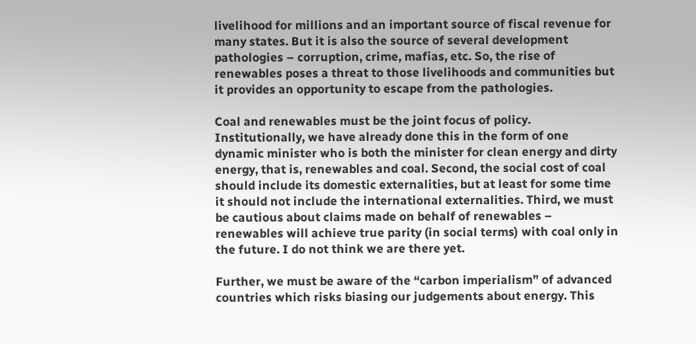livelihood for millions and an important source of fiscal revenue for many states. But it is also the source of several development pathologies – corruption, crime, mafias, etc. So, the rise of renewables poses a threat to those livelihoods and communities but it provides an opportunity to escape from the pathologies.

Coal and renewables must be the joint focus of policy. Institutionally, we have already done this in the form of one dynamic minister who is both the minister for clean energy and dirty energy, that is, renewables and coal. Second, the social cost of coal should include its domestic externalities, but at least for some time it should not include the international externalities. Third, we must be cautious about claims made on behalf of renewables – renewables will achieve true parity (in social terms) with coal only in the future. I do not think we are there yet.

Further, we must be aware of the “carbon imperialism” of advanced countries which risks biasing our judgements about energy. This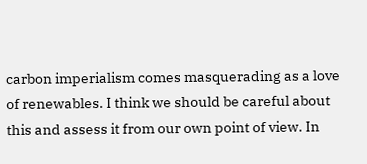carbon imperialism comes masquerading as a love of renewables. I think we should be careful about this and assess it from our own point of view. In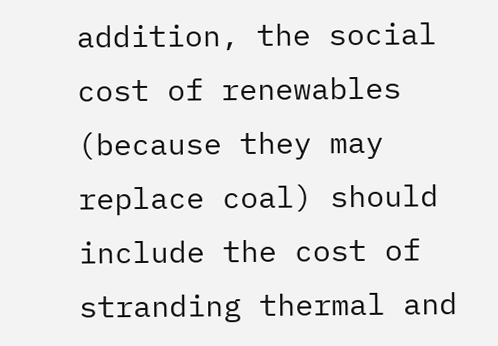addition, the social cost of renewables (because they may replace coal) should include the cost of stranding thermal and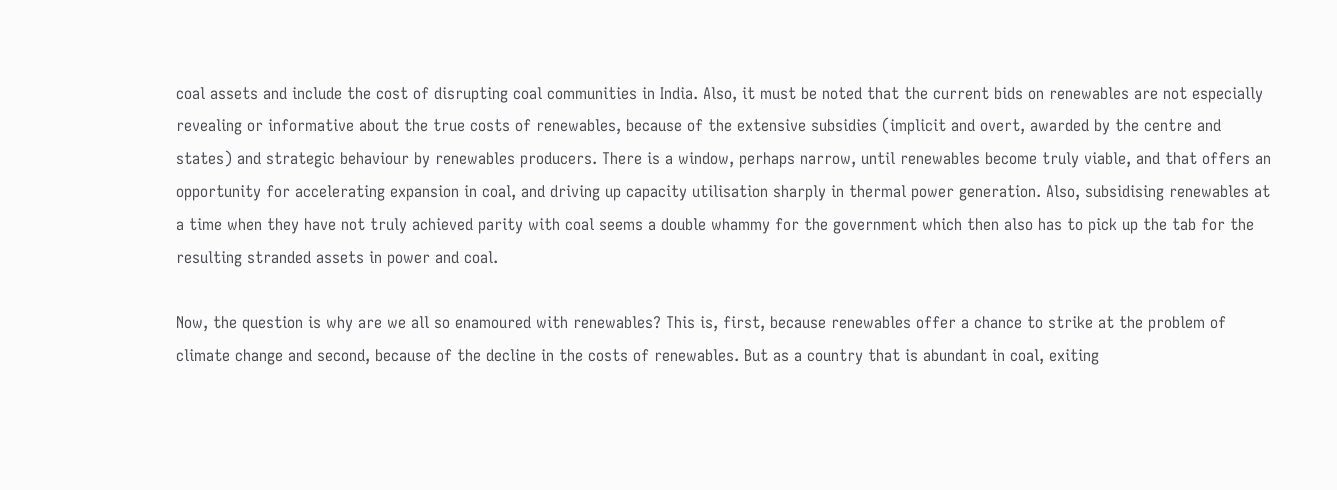coal assets and include the cost of disrupting coal communities in India. Also, it must be noted that the current bids on renewables are not especially revealing or informative about the true costs of renewables, because of the extensive subsidies (implicit and overt, awarded by the centre and states) and strategic behaviour by renewables producers. There is a window, perhaps narrow, until renewables become truly viable, and that offers an opportunity for accelerating expansion in coal, and driving up capacity utilisation sharply in thermal power generation. Also, subsidising renewables at a time when they have not truly achieved parity with coal seems a double whammy for the government which then also has to pick up the tab for the resulting stranded assets in power and coal.

Now, the question is why are we all so enamoured with renewables? This is, first, because renewables offer a chance to strike at the problem of climate change and second, because of the decline in the costs of renewables. But as a country that is abundant in coal, exiting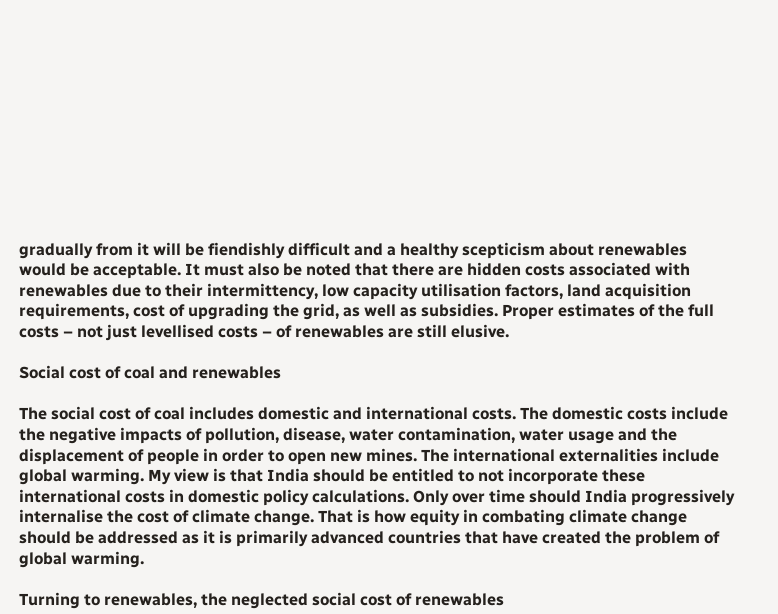gradually from it will be fiendishly difficult and a healthy scepticism about renewables would be acceptable. It must also be noted that there are hidden costs associated with renewables due to their intermittency, low capacity utilisation factors, land acquisition requirements, cost of upgrading the grid, as well as subsidies. Proper estimates of the full costs – not just levellised costs – of renewables are still elusive.

Social cost of coal and renewables

The social cost of coal includes domestic and international costs. The domestic costs include the negative impacts of pollution, disease, water contamination, water usage and the displacement of people in order to open new mines. The international externalities include global warming. My view is that India should be entitled to not incorporate these international costs in domestic policy calculations. Only over time should India progressively internalise the cost of climate change. That is how equity in combating climate change should be addressed as it is primarily advanced countries that have created the problem of global warming.

Turning to renewables, the neglected social cost of renewables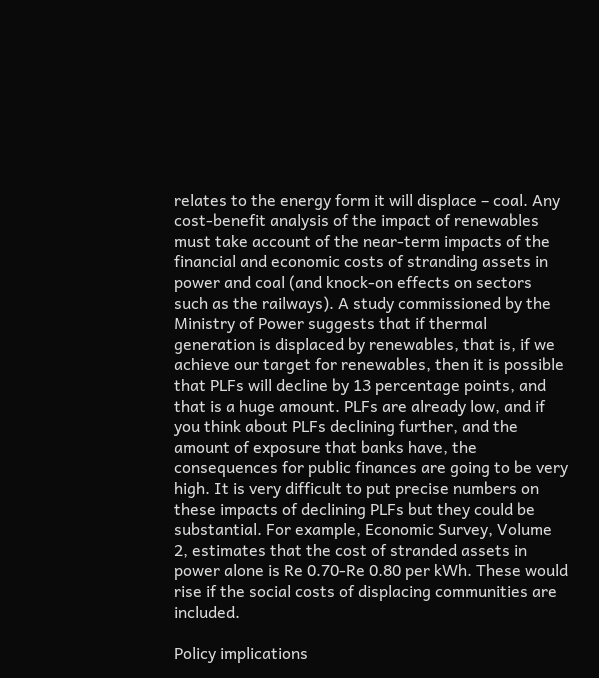relates to the energy form it will displace – coal. Any cost-benefit analysis of the impact of renewables must take account of the near-term impacts of the financial and economic costs of stranding assets in power and coal (and knock-on effects on sectors such as the railways). A study commissioned by the Ministry of Power suggests that if thermal generation is displaced by renewables, that is, if we achieve our target for renewables, then it is possible that PLFs will decline by 13 percentage points, and that is a huge amount. PLFs are already low, and if you think about PLFs declining further, and the amount of exposure that banks have, the consequences for public finances are going to be very high. It is very difficult to put precise numbers on these impacts of declining PLFs but they could be substantial. For example, Economic Survey, Volume 2, estimates that the cost of stranded assets in power alone is Re 0.70-Re 0.80 per kWh. These would rise if the social costs of displacing communities are included.

Policy implications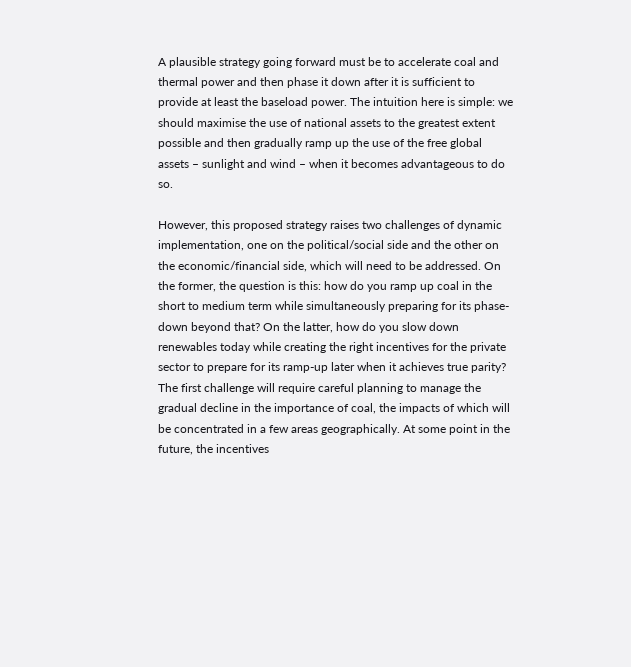A plausible strategy going forward must be to accelerate coal and thermal power and then phase it down after it is sufficient to provide at least the baseload power. The intuition here is simple: we should maximise the use of national assets to the greatest extent possible and then gradually ramp up the use of the free global assets – sunlight and wind – when it becomes advantageous to do so.

However, this proposed strategy raises two challenges of dynamic implementation, one on the political/social side and the other on the economic/financial side, which will need to be addressed. On the former, the question is this: how do you ramp up coal in the short to medium term while simultaneously preparing for its phase-down beyond that? On the latter, how do you slow down renewables today while creating the right incentives for the private sector to prepare for its ramp-up later when it achieves true parity? The first challenge will require careful planning to manage the gradual decline in the importance of coal, the impacts of which will be concentrated in a few areas geographically. At some point in the future, the incentives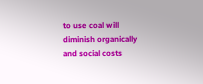to use coal will diminish organically and social costs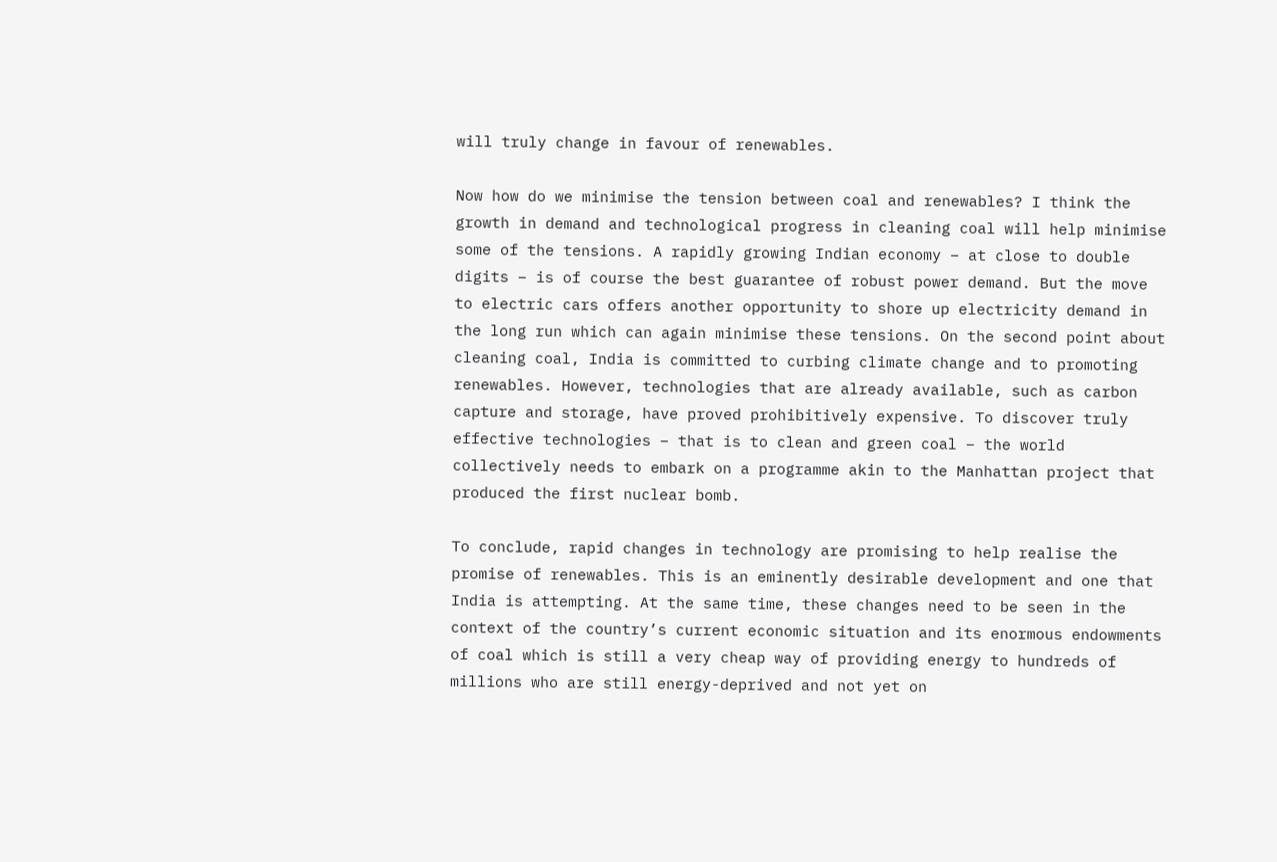will truly change in favour of renewables.

Now how do we minimise the tension between coal and renewables? I think the growth in demand and technological progress in cleaning coal will help minimise some of the tensions. A rapidly growing Indian economy – at close to double digits – is of course the best guarantee of robust power demand. But the move to electric cars offers another opportunity to shore up electricity demand in the long run which can again minimise these tensions. On the second point about cleaning coal, India is committed to curbing climate change and to promoting renewables. However, technologies that are already available, such as carbon capture and storage, have proved prohibitively expensive. To discover truly effective technologies – that is to clean and green coal – the world collectively needs to embark on a programme akin to the Manhattan project that produced the first nuclear bomb.

To conclude, rapid changes in technology are promising to help realise the promise of renewables. This is an eminently desirable development and one that India is attempting. At the same time, these changes need to be seen in the context of the country’s current economic situation and its enormous endowments of coal which is still a very cheap way of providing energy to hundreds of millions who are still energy-deprived and not yet on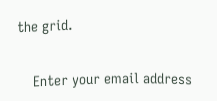the grid.


    Enter your email address